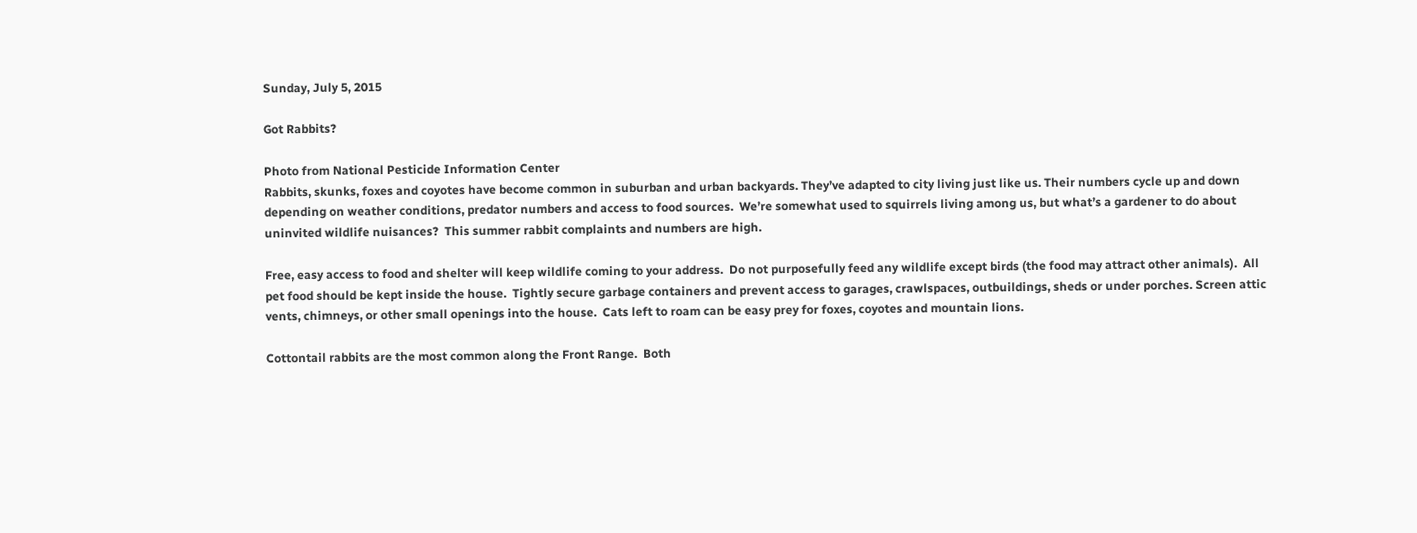Sunday, July 5, 2015

Got Rabbits?

Photo from National Pesticide Information Center
Rabbits, skunks, foxes and coyotes have become common in suburban and urban backyards. They’ve adapted to city living just like us. Their numbers cycle up and down depending on weather conditions, predator numbers and access to food sources.  We’re somewhat used to squirrels living among us, but what’s a gardener to do about uninvited wildlife nuisances?  This summer rabbit complaints and numbers are high.

Free, easy access to food and shelter will keep wildlife coming to your address.  Do not purposefully feed any wildlife except birds (the food may attract other animals).  All pet food should be kept inside the house.  Tightly secure garbage containers and prevent access to garages, crawlspaces, outbuildings, sheds or under porches. Screen attic vents, chimneys, or other small openings into the house.  Cats left to roam can be easy prey for foxes, coyotes and mountain lions.

Cottontail rabbits are the most common along the Front Range.  Both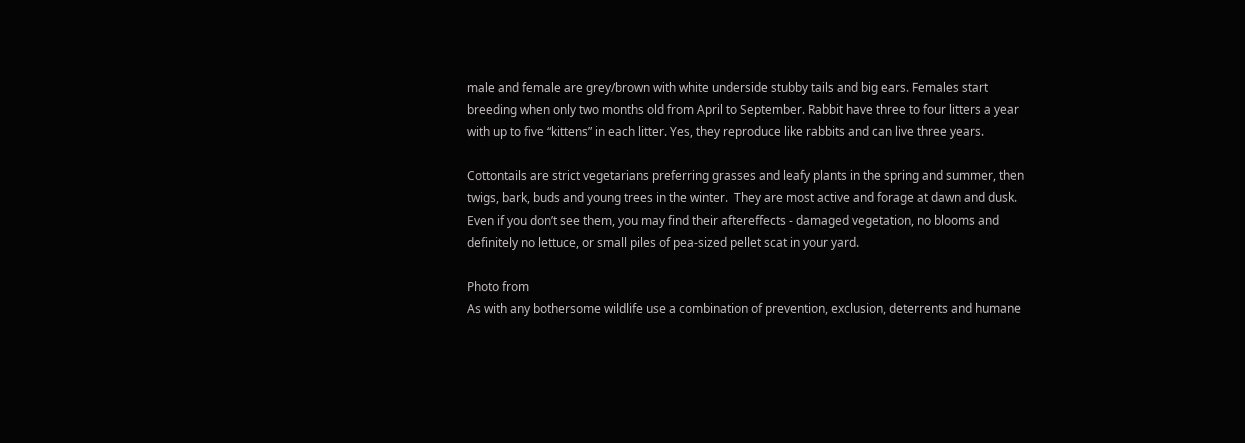male and female are grey/brown with white underside stubby tails and big ears. Females start breeding when only two months old from April to September. Rabbit have three to four litters a year with up to five “kittens” in each litter. Yes, they reproduce like rabbits and can live three years.

Cottontails are strict vegetarians preferring grasses and leafy plants in the spring and summer, then twigs, bark, buds and young trees in the winter.  They are most active and forage at dawn and dusk.  Even if you don’t see them, you may find their aftereffects - damaged vegetation, no blooms and definitely no lettuce, or small piles of pea-sized pellet scat in your yard.

Photo from
As with any bothersome wildlife use a combination of prevention, exclusion, deterrents and humane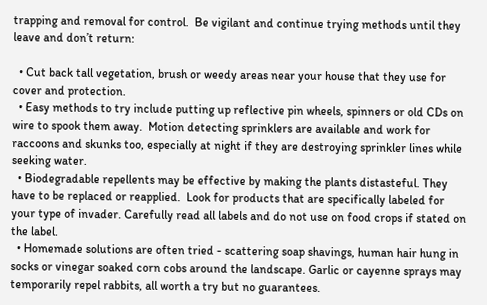trapping and removal for control.  Be vigilant and continue trying methods until they leave and don’t return:

  • Cut back tall vegetation, brush or weedy areas near your house that they use for cover and protection.
  • Easy methods to try include putting up reflective pin wheels, spinners or old CDs on wire to spook them away.  Motion detecting sprinklers are available and work for raccoons and skunks too, especially at night if they are destroying sprinkler lines while seeking water.
  • Biodegradable repellents may be effective by making the plants distasteful. They have to be replaced or reapplied.  Look for products that are specifically labeled for your type of invader. Carefully read all labels and do not use on food crops if stated on the label.
  • Homemade solutions are often tried - scattering soap shavings, human hair hung in socks or vinegar soaked corn cobs around the landscape. Garlic or cayenne sprays may temporarily repel rabbits, all worth a try but no guarantees.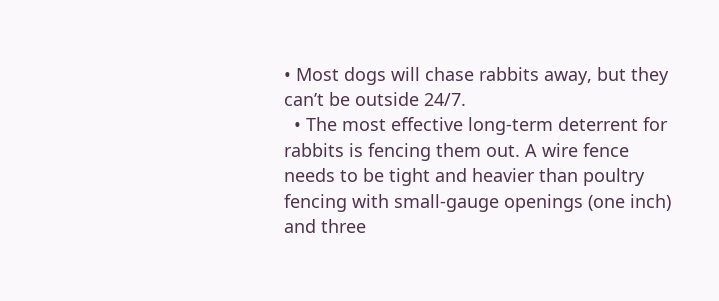• Most dogs will chase rabbits away, but they can’t be outside 24/7.
  • The most effective long-term deterrent for rabbits is fencing them out. A wire fence needs to be tight and heavier than poultry fencing with small-gauge openings (one inch) and three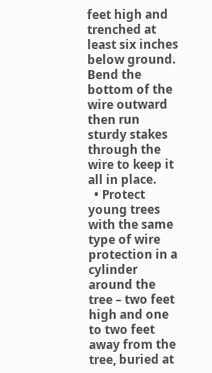feet high and trenched at least six inches below ground. Bend the bottom of the wire outward then run sturdy stakes through the wire to keep it all in place.
  • Protect young trees with the same type of wire protection in a cylinder around the tree – two feet high and one to two feet away from the tree, buried at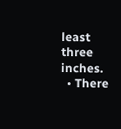least three inches.
  • There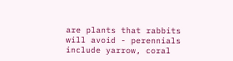are plants that rabbits will avoid - perennials include yarrow, coral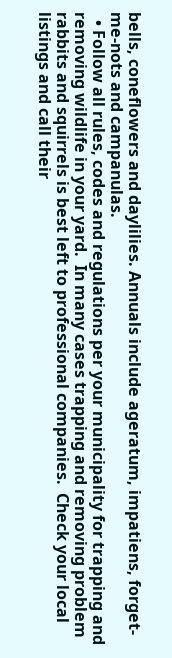bells, coneflowers and daylilies. Annuals include ageratum, impatiens, forget-me-nots and campanulas.
  • Follow all rules, codes and regulations per your municipality for trapping and removing wildlife in your yard.  In many cases trapping and removing problem rabbits and squirrels is best left to professional companies.  Check your local listings and call their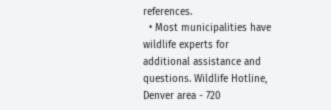references.
  • Most municipalities have wildlife experts for additional assistance and questions. Wildlife Hotline, Denver area - 720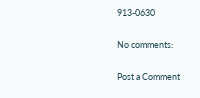913-0630

No comments:

Post a Comment